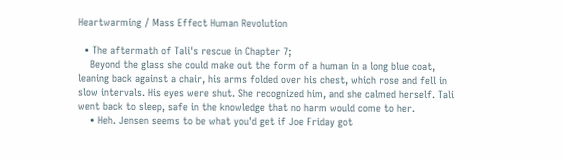Heartwarming / Mass Effect Human Revolution

  • The aftermath of Tali's rescue in Chapter 7;
    Beyond the glass she could make out the form of a human in a long blue coat, leaning back against a chair, his arms folded over his chest, which rose and fell in slow intervals. His eyes were shut. She recognized him, and she calmed herself. Tali went back to sleep, safe in the knowledge that no harm would come to her.
    • Heh. Jensen seems to be what you'd get if Joe Friday got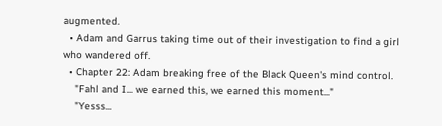augmented.
  • Adam and Garrus taking time out of their investigation to find a girl who wandered off.
  • Chapter 22: Adam breaking free of the Black Queen's mind control.
    "Fahl and I... we earned this, we earned this moment..."
    "Yesss...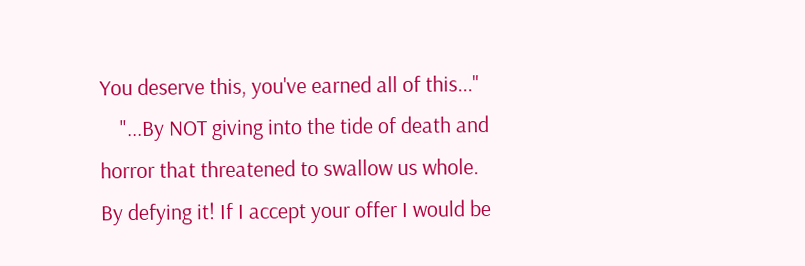You deserve this, you've earned all of this..."
    "...By NOT giving into the tide of death and horror that threatened to swallow us whole. By defying it! If I accept your offer I would be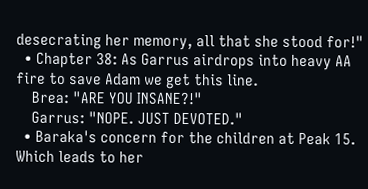desecrating her memory, all that she stood for!"
  • Chapter 38: As Garrus airdrops into heavy AA fire to save Adam we get this line.
    Brea: "ARE YOU INSANE?!"
    Garrus: "NOPE. JUST DEVOTED."
  • Baraka's concern for the children at Peak 15. Which leads to her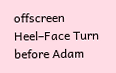offscreen Heel–Face Turn before Adam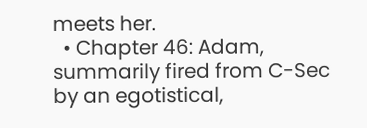meets her.
  • Chapter 46: Adam, summarily fired from C-Sec by an egotistical,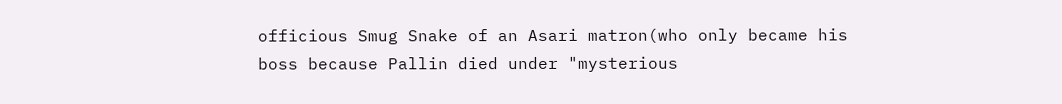officious Smug Snake of an Asari matron(who only became his boss because Pallin died under "mysterious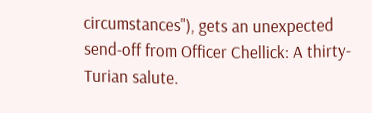circumstances"), gets an unexpected send-off from Officer Chellick: A thirty-Turian salute.